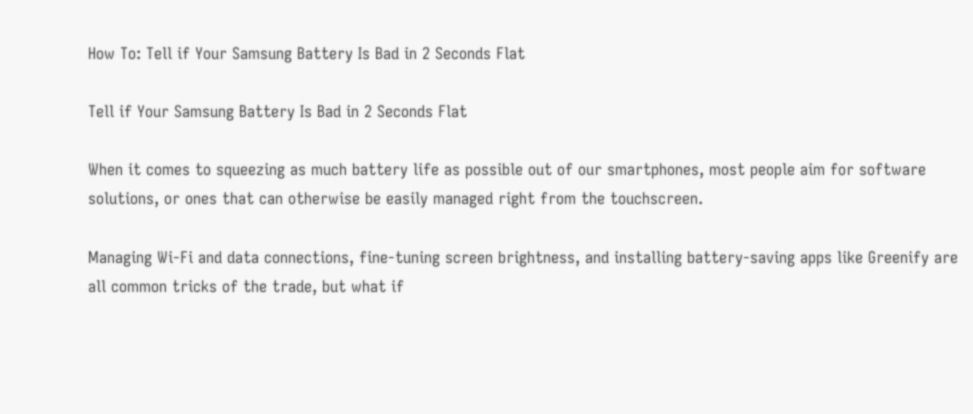How To: Tell if Your Samsung Battery Is Bad in 2 Seconds Flat

Tell if Your Samsung Battery Is Bad in 2 Seconds Flat

When it comes to squeezing as much battery life as possible out of our smartphones, most people aim for software solutions, or ones that can otherwise be easily managed right from the touchscreen.

Managing Wi-Fi and data connections, fine-tuning screen brightness, and installing battery-saving apps like Greenify are all common tricks of the trade, but what if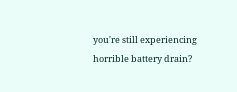you're still experiencing horrible battery drain?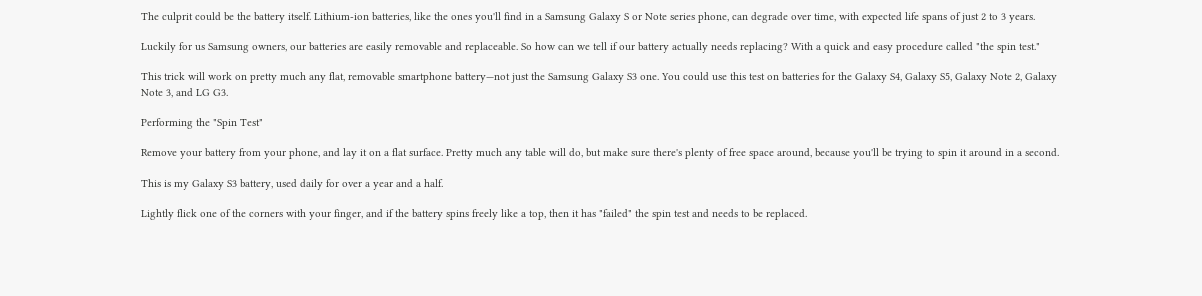The culprit could be the battery itself. Lithium-ion batteries, like the ones you'll find in a Samsung Galaxy S or Note series phone, can degrade over time, with expected life spans of just 2 to 3 years.

Luckily for us Samsung owners, our batteries are easily removable and replaceable. So how can we tell if our battery actually needs replacing? With a quick and easy procedure called "the spin test."

This trick will work on pretty much any flat, removable smartphone battery—not just the Samsung Galaxy S3 one. You could use this test on batteries for the Galaxy S4, Galaxy S5, Galaxy Note 2, Galaxy Note 3, and LG G3.

Performing the "Spin Test"

Remove your battery from your phone, and lay it on a flat surface. Pretty much any table will do, but make sure there's plenty of free space around, because you'll be trying to spin it around in a second.

This is my Galaxy S3 battery, used daily for over a year and a half.

Lightly flick one of the corners with your finger, and if the battery spins freely like a top, then it has "failed" the spin test and needs to be replaced.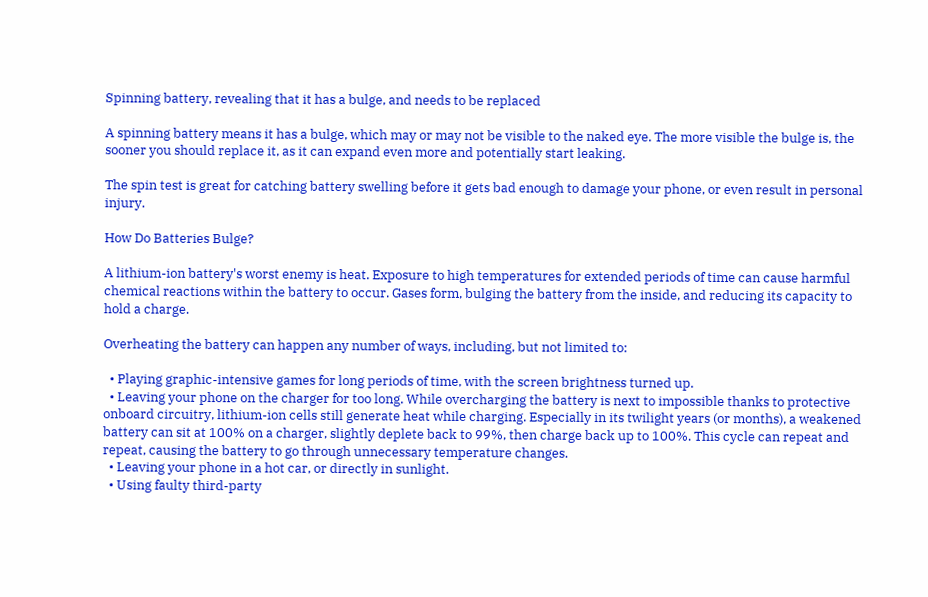Spinning battery, revealing that it has a bulge, and needs to be replaced

A spinning battery means it has a bulge, which may or may not be visible to the naked eye. The more visible the bulge is, the sooner you should replace it, as it can expand even more and potentially start leaking.

The spin test is great for catching battery swelling before it gets bad enough to damage your phone, or even result in personal injury.

How Do Batteries Bulge?

A lithium-ion battery's worst enemy is heat. Exposure to high temperatures for extended periods of time can cause harmful chemical reactions within the battery to occur. Gases form, bulging the battery from the inside, and reducing its capacity to hold a charge.

Overheating the battery can happen any number of ways, including, but not limited to:

  • Playing graphic-intensive games for long periods of time, with the screen brightness turned up.
  • Leaving your phone on the charger for too long. While overcharging the battery is next to impossible thanks to protective onboard circuitry, lithium-ion cells still generate heat while charging. Especially in its twilight years (or months), a weakened battery can sit at 100% on a charger, slightly deplete back to 99%, then charge back up to 100%. This cycle can repeat and repeat, causing the battery to go through unnecessary temperature changes.
  • Leaving your phone in a hot car, or directly in sunlight.
  • Using faulty third-party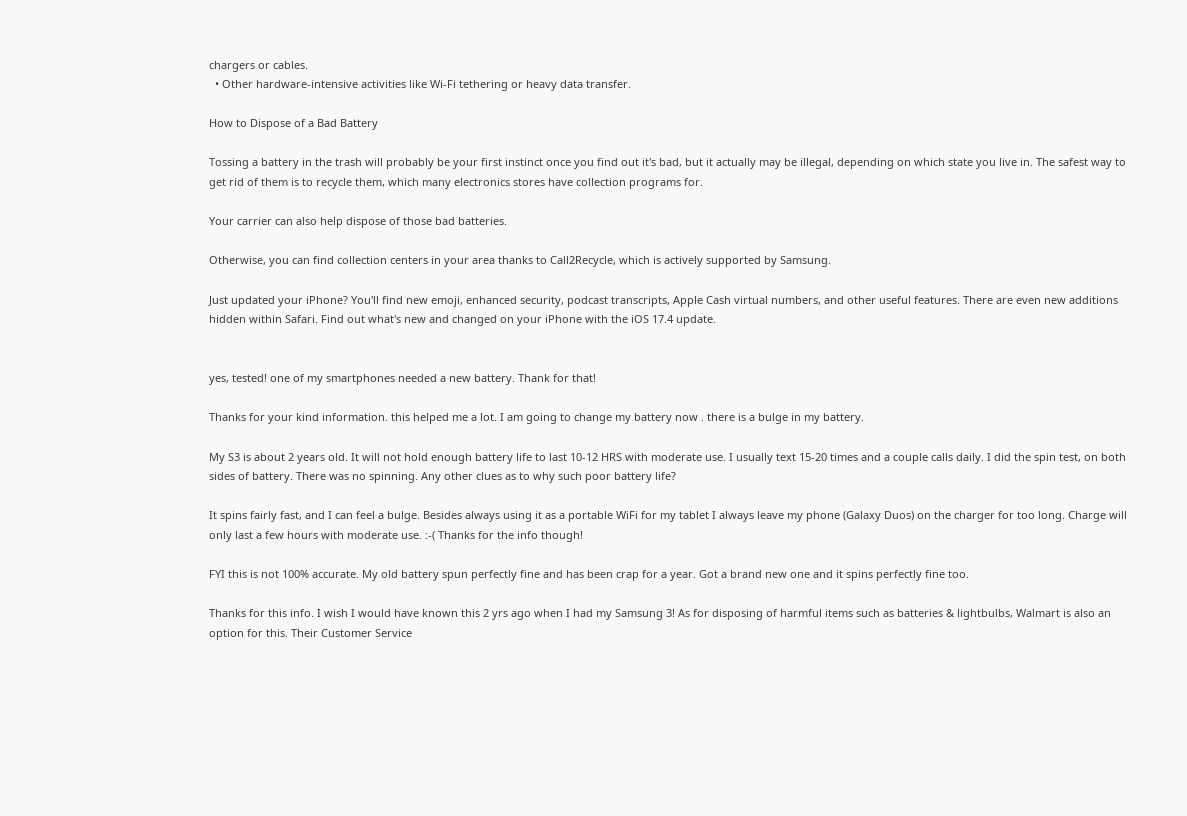chargers or cables.
  • Other hardware-intensive activities like Wi-Fi tethering or heavy data transfer.

How to Dispose of a Bad Battery

Tossing a battery in the trash will probably be your first instinct once you find out it's bad, but it actually may be illegal, depending on which state you live in. The safest way to get rid of them is to recycle them, which many electronics stores have collection programs for.

Your carrier can also help dispose of those bad batteries.

Otherwise, you can find collection centers in your area thanks to Call2Recycle, which is actively supported by Samsung.

Just updated your iPhone? You'll find new emoji, enhanced security, podcast transcripts, Apple Cash virtual numbers, and other useful features. There are even new additions hidden within Safari. Find out what's new and changed on your iPhone with the iOS 17.4 update.


yes, tested! one of my smartphones needed a new battery. Thank for that!

Thanks for your kind information. this helped me a lot. I am going to change my battery now . there is a bulge in my battery.

My S3 is about 2 years old. It will not hold enough battery life to last 10-12 HRS with moderate use. I usually text 15-20 times and a couple calls daily. I did the spin test, on both sides of battery. There was no spinning. Any other clues as to why such poor battery life?

It spins fairly fast, and I can feel a bulge. Besides always using it as a portable WiFi for my tablet I always leave my phone (Galaxy Duos) on the charger for too long. Charge will only last a few hours with moderate use. :-( Thanks for the info though!

FYI this is not 100% accurate. My old battery spun perfectly fine and has been crap for a year. Got a brand new one and it spins perfectly fine too.

Thanks for this info. I wish I would have known this 2 yrs ago when I had my Samsung 3! As for disposing of harmful items such as batteries & lightbulbs, Walmart is also an option for this. Their Customer Service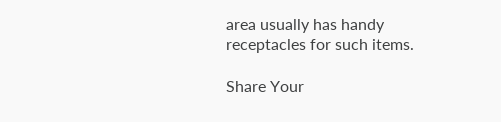area usually has handy receptacles for such items.

Share Your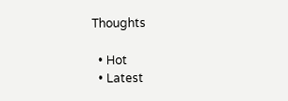Thoughts

  • Hot
  • Latest